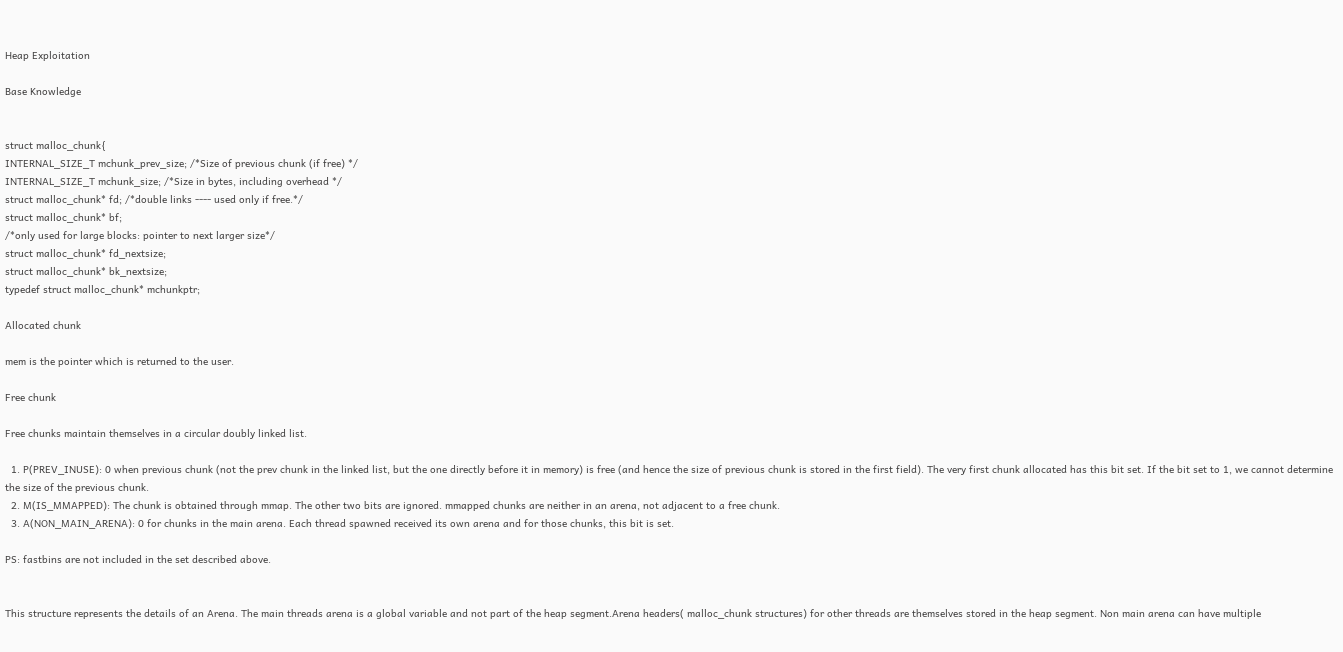Heap Exploitation

Base Knowledge


struct malloc_chunk{
INTERNAL_SIZE_T mchunk_prev_size; /*Size of previous chunk (if free) */
INTERNAL_SIZE_T mchunk_size; /*Size in bytes, including overhead */
struct malloc_chunk* fd; /*double links ---- used only if free.*/
struct malloc_chunk* bf;
/*only used for large blocks: pointer to next larger size*/
struct malloc_chunk* fd_nextsize;
struct malloc_chunk* bk_nextsize;
typedef struct malloc_chunk* mchunkptr;

Allocated chunk

mem is the pointer which is returned to the user.

Free chunk

Free chunks maintain themselves in a circular doubly linked list.

  1. P(PREV_INUSE): 0 when previous chunk (not the prev chunk in the linked list, but the one directly before it in memory) is free (and hence the size of previous chunk is stored in the first field). The very first chunk allocated has this bit set. If the bit set to 1, we cannot determine the size of the previous chunk.
  2. M(IS_MMAPPED): The chunk is obtained through mmap. The other two bits are ignored. mmapped chunks are neither in an arena, not adjacent to a free chunk.
  3. A(NON_MAIN_ARENA): 0 for chunks in the main arena. Each thread spawned received its own arena and for those chunks, this bit is set.

PS: fastbins are not included in the set described above.


This structure represents the details of an Arena. The main threads arena is a global variable and not part of the heap segment.Arena headers( malloc_chunk structures) for other threads are themselves stored in the heap segment. Non main arena can have multiple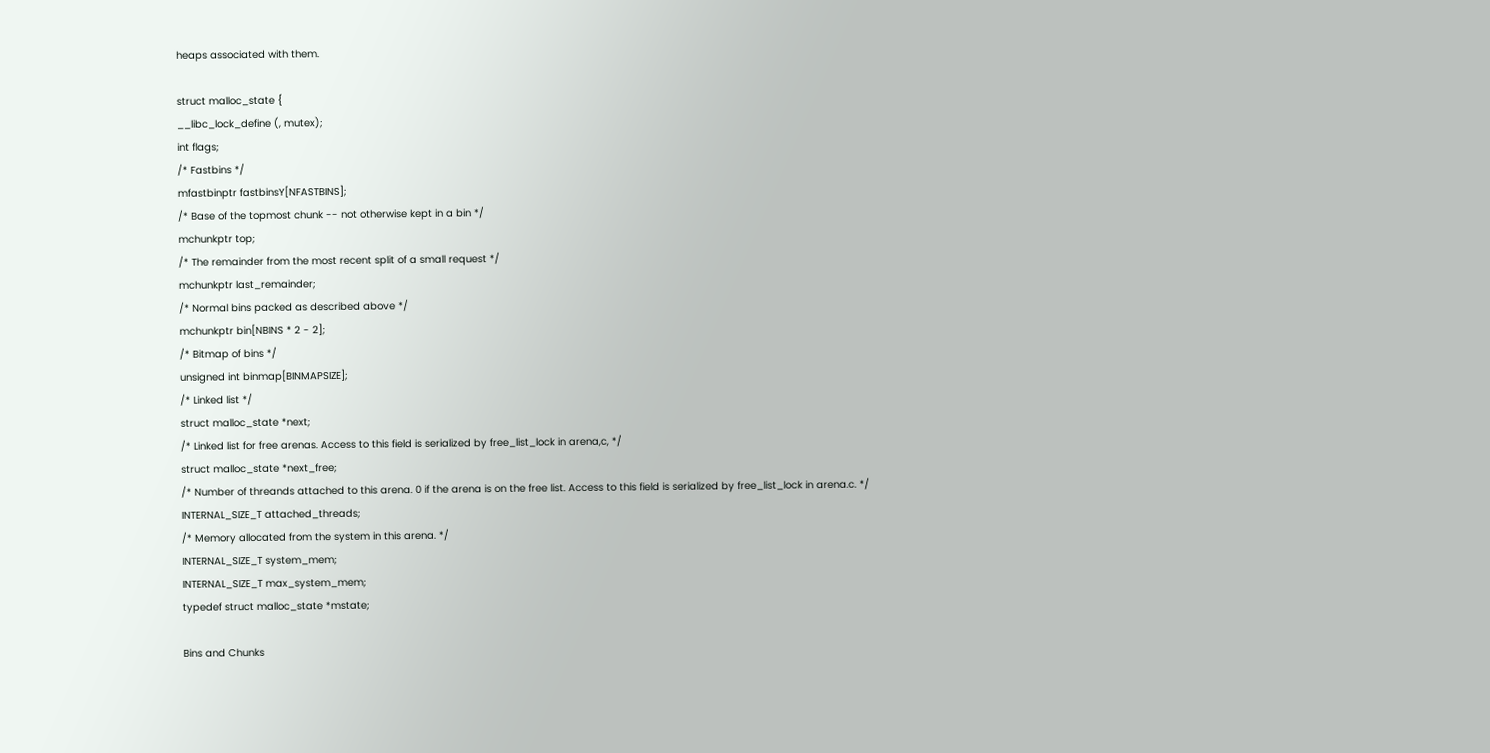heaps associated with them.

struct malloc_state {
__libc_lock_define (, mutex);
int flags;
/* Fastbins */
mfastbinptr fastbinsY[NFASTBINS];
/* Base of the topmost chunk -- not otherwise kept in a bin */
mchunkptr top;
/* The remainder from the most recent split of a small request */
mchunkptr last_remainder;
/* Normal bins packed as described above */
mchunkptr bin[NBINS * 2 - 2];
/* Bitmap of bins */
unsigned int binmap[BINMAPSIZE];
/* Linked list */
struct malloc_state *next;
/* Linked list for free arenas. Access to this field is serialized by free_list_lock in arena,c, */
struct malloc_state *next_free;
/* Number of threands attached to this arena. 0 if the arena is on the free list. Access to this field is serialized by free_list_lock in arena.c. */
INTERNAL_SIZE_T attached_threads;
/* Memory allocated from the system in this arena. */
INTERNAL_SIZE_T system_mem;
INTERNAL_SIZE_T max_system_mem;
typedef struct malloc_state *mstate;

Bins and Chunks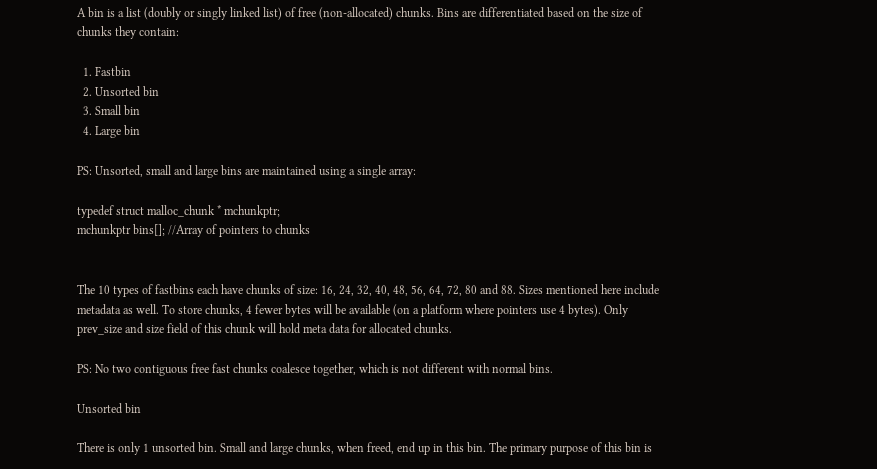A bin is a list (doubly or singly linked list) of free (non-allocated) chunks. Bins are differentiated based on the size of chunks they contain:

  1. Fastbin
  2. Unsorted bin
  3. Small bin
  4. Large bin

PS: Unsorted, small and large bins are maintained using a single array:

typedef struct malloc_chunk * mchunkptr;
mchunkptr bins[]; //Array of pointers to chunks


The 10 types of fastbins each have chunks of size: 16, 24, 32, 40, 48, 56, 64, 72, 80 and 88. Sizes mentioned here include metadata as well. To store chunks, 4 fewer bytes will be available (on a platform where pointers use 4 bytes). Only prev_size and size field of this chunk will hold meta data for allocated chunks.

PS: No two contiguous free fast chunks coalesce together, which is not different with normal bins.

Unsorted bin

There is only 1 unsorted bin. Small and large chunks, when freed, end up in this bin. The primary purpose of this bin is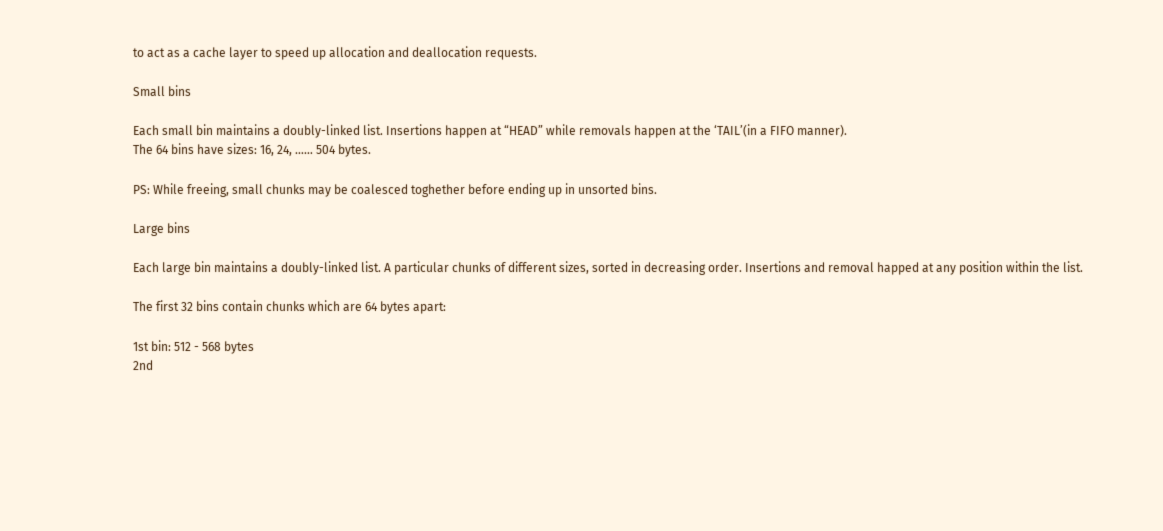to act as a cache layer to speed up allocation and deallocation requests.

Small bins

Each small bin maintains a doubly-linked list. Insertions happen at “HEAD” while removals happen at the ‘TAIL’(in a FIFO manner).
The 64 bins have sizes: 16, 24, …… 504 bytes.

PS: While freeing, small chunks may be coalesced toghether before ending up in unsorted bins.

Large bins

Each large bin maintains a doubly-linked list. A particular chunks of different sizes, sorted in decreasing order. Insertions and removal happed at any position within the list.

The first 32 bins contain chunks which are 64 bytes apart:

1st bin: 512 - 568 bytes
2nd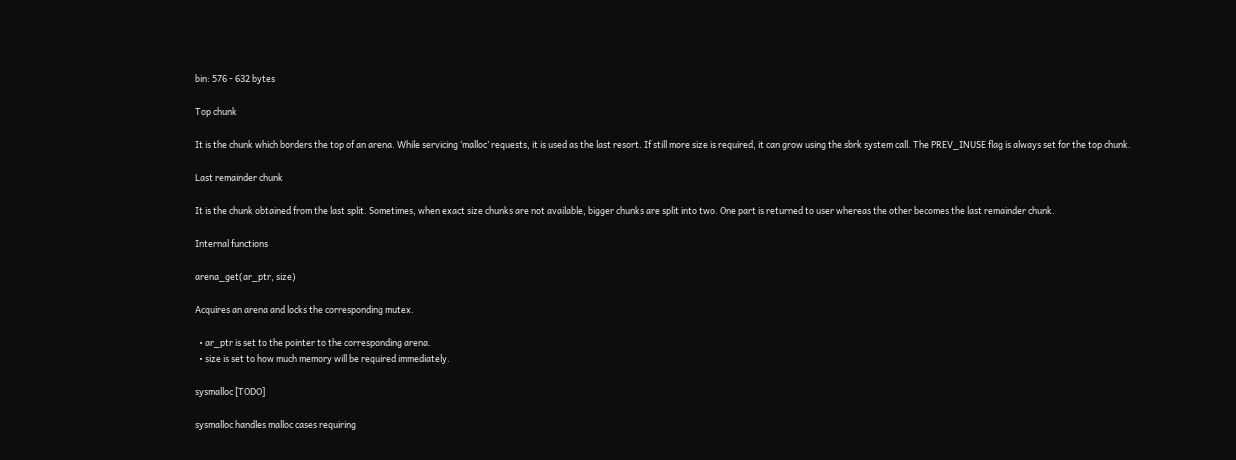bin: 576 - 632 bytes

Top chunk

It is the chunk which borders the top of an arena. While servicing ‘malloc’ requests, it is used as the last resort. If still more size is required, it can grow using the sbrk system call. The PREV_INUSE flag is always set for the top chunk.

Last remainder chunk

It is the chunk obtained from the last split. Sometimes, when exact size chunks are not available, bigger chunks are split into two. One part is returned to user whereas the other becomes the last remainder chunk.

Internal functions

arena_get(ar_ptr, size)

Acquires an arena and locks the corresponding mutex.

  • ar_ptr is set to the pointer to the corresponding arena.
  • size is set to how much memory will be required immediately.

sysmalloc [TODO]

sysmalloc handles malloc cases requiring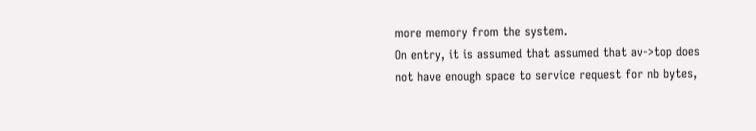more memory from the system.
On entry, it is assumed that assumed that av->top does not have enough space to service request for nb bytes,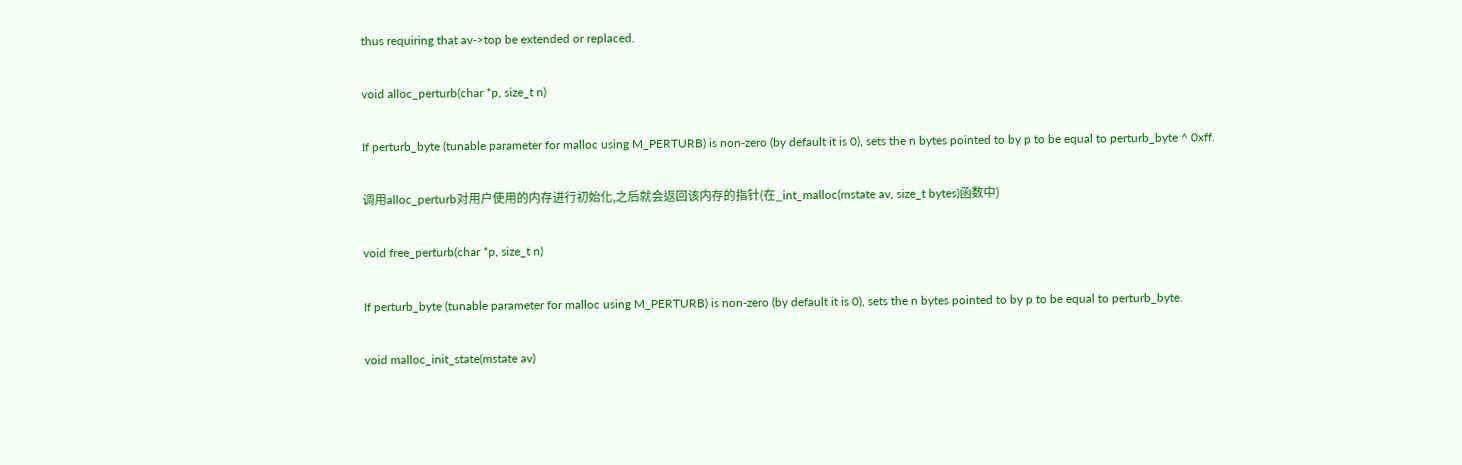thus requiring that av->top be extended or replaced.

void alloc_perturb(char *p, size_t n)

If perturb_byte (tunable parameter for malloc using M_PERTURB) is non-zero (by default it is 0), sets the n bytes pointed to by p to be equal to perturb_byte ^ 0xff.

调用alloc_perturb对用户使用的内存进行初始化,之后就会返回该内存的指针(在_int_malloc(mstate av, size_t bytes)函数中)

void free_perturb(char *p, size_t n)

If perturb_byte (tunable parameter for malloc using M_PERTURB) is non-zero (by default it is 0), sets the n bytes pointed to by p to be equal to perturb_byte.

void malloc_init_state(mstate av)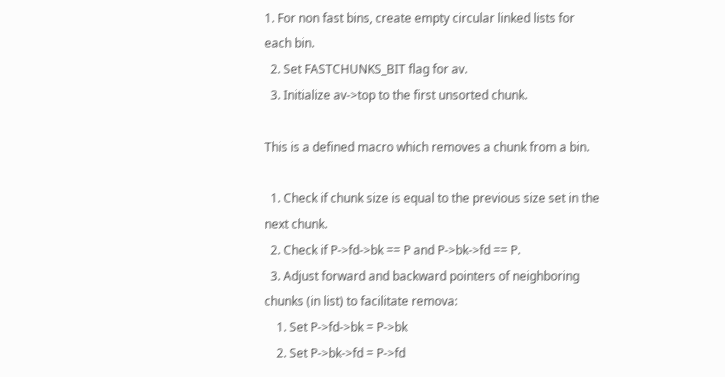1. For non fast bins, create empty circular linked lists for each bin.
  2. Set FASTCHUNKS_BIT flag for av.
  3. Initialize av->top to the first unsorted chunk.

This is a defined macro which removes a chunk from a bin.

  1. Check if chunk size is equal to the previous size set in the next chunk.
  2. Check if P->fd->bk == P and P->bk->fd == P.
  3. Adjust forward and backward pointers of neighboring chunks (in list) to facilitate remova:
    1. Set P->fd->bk = P->bk
    2. Set P->bk->fd = P->fd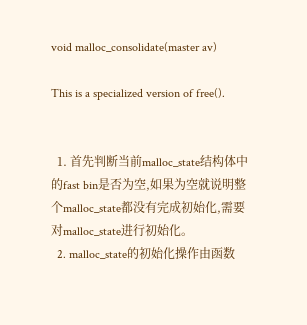void malloc_consolidate(master av)

This is a specialized version of free().


  1. 首先判断当前malloc_state结构体中的fast bin是否为空,如果为空就说明整个malloc_state都没有完成初始化,需要对malloc_state进行初始化。
  2. malloc_state的初始化操作由函数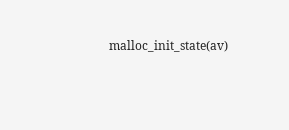malloc_init_state(av)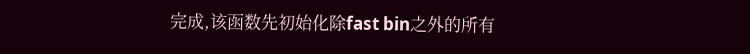完成,该函数先初始化除fast bin之外的所有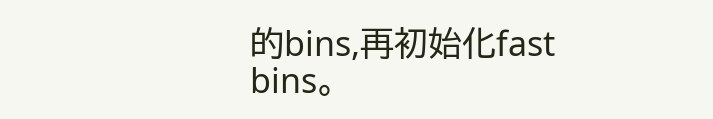的bins,再初始化fast bins。